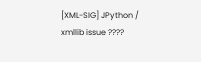[XML-SIG] JPython / xmllib issue ????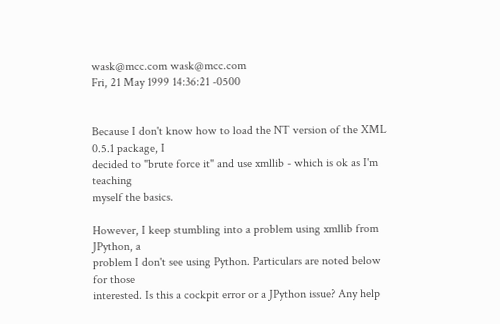wask@mcc.com wask@mcc.com
Fri, 21 May 1999 14:36:21 -0500


Because I don't know how to load the NT version of the XML 0.5.1 package, I
decided to "brute force it" and use xmllib - which is ok as I'm teaching
myself the basics.

However, I keep stumbling into a problem using xmllib from JPython, a
problem I don't see using Python. Particulars are noted below for those
interested. Is this a cockpit error or a JPython issue? Any help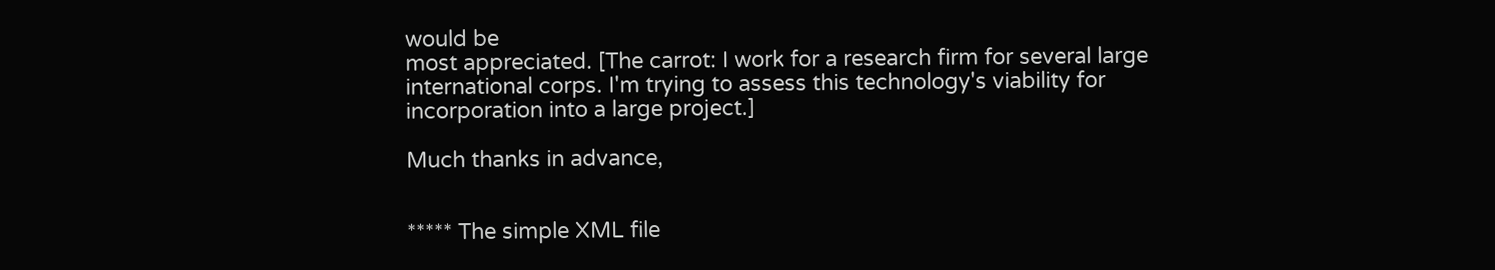would be
most appreciated. [The carrot: I work for a research firm for several large
international corps. I'm trying to assess this technology's viability for
incorporation into a large project.]

Much thanks in advance,


***** The simple XML file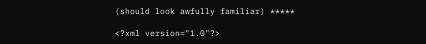(should look awfully familiar) *****

<?xml version="1.0"?>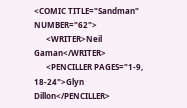<COMIC TITLE="Sandman" NUMBER="62">
      <WRITER>Neil Gaman</WRITER>
      <PENCILLER PAGES="1-9, 18-24">Glyn Dillon</PENCILLER>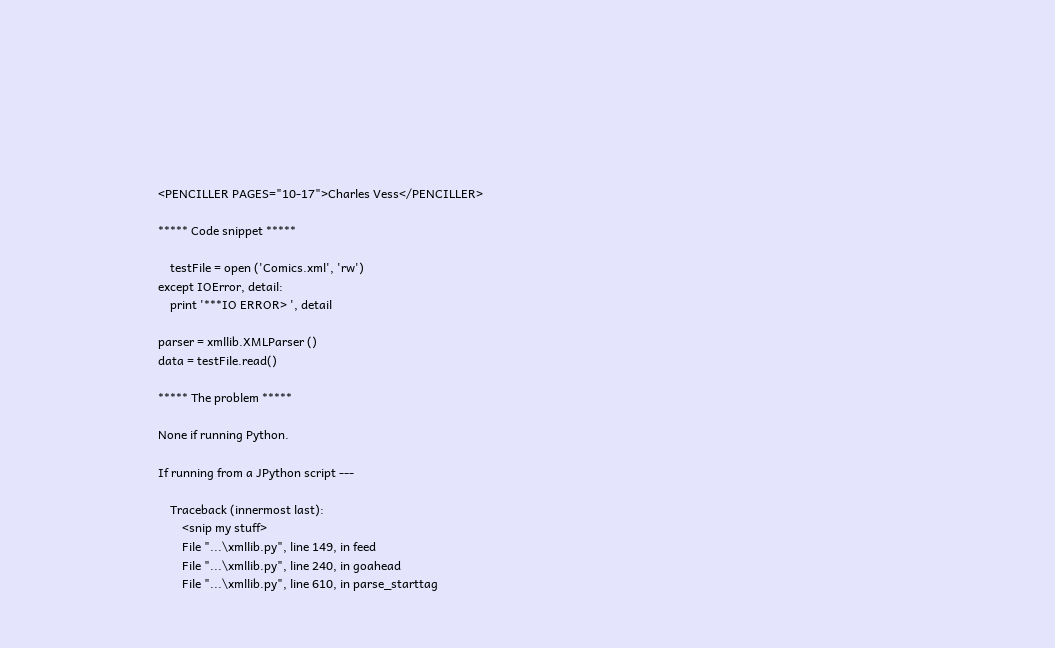<PENCILLER PAGES="10-17">Charles Vess</PENCILLER>

***** Code snippet *****

    testFile = open ('Comics.xml', 'rw')
except IOError, detail:
    print '***IO ERROR> ', detail

parser = xmllib.XMLParser ()
data = testFile.read()

***** The problem *****

None if running Python.

If running from a JPython script ---

    Traceback (innermost last):
        <snip my stuff>
        File "...\xmllib.py", line 149, in feed
        File "...\xmllib.py", line 240, in goahead
        File "...\xmllib.py", line 610, in parse_starttag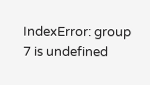IndexError: group 7 is undefined